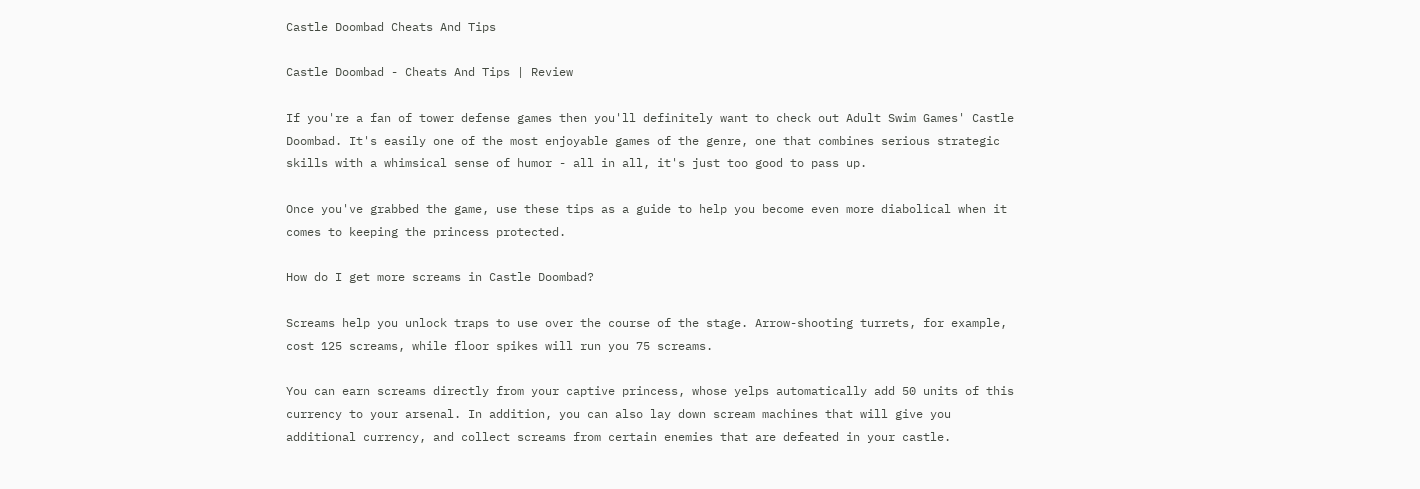Castle Doombad Cheats And Tips

Castle Doombad - Cheats And Tips | Review

If you're a fan of tower defense games then you'll definitely want to check out Adult Swim Games' Castle Doombad. It's easily one of the most enjoyable games of the genre, one that combines serious strategic skills with a whimsical sense of humor - all in all, it's just too good to pass up.

Once you've grabbed the game, use these tips as a guide to help you become even more diabolical when it comes to keeping the princess protected.

How do I get more screams in Castle Doombad?

Screams help you unlock traps to use over the course of the stage. Arrow-shooting turrets, for example, cost 125 screams, while floor spikes will run you 75 screams.

You can earn screams directly from your captive princess, whose yelps automatically add 50 units of this currency to your arsenal. In addition, you can also lay down scream machines that will give you additional currency, and collect screams from certain enemies that are defeated in your castle.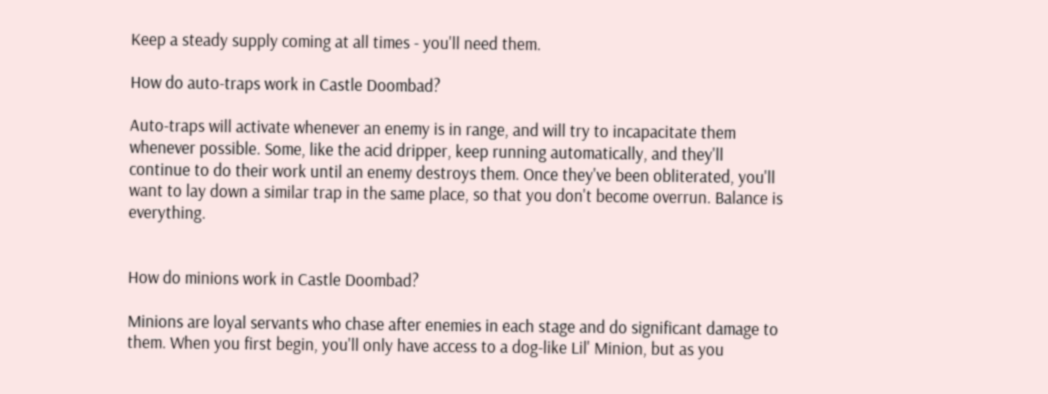Keep a steady supply coming at all times - you'll need them.

How do auto-traps work in Castle Doombad?

Auto-traps will activate whenever an enemy is in range, and will try to incapacitate them whenever possible. Some, like the acid dripper, keep running automatically, and they'll continue to do their work until an enemy destroys them. Once they've been obliterated, you'll want to lay down a similar trap in the same place, so that you don't become overrun. Balance is everything.


How do minions work in Castle Doombad?

Minions are loyal servants who chase after enemies in each stage and do significant damage to them. When you first begin, you'll only have access to a dog-like Lil' Minion, but as you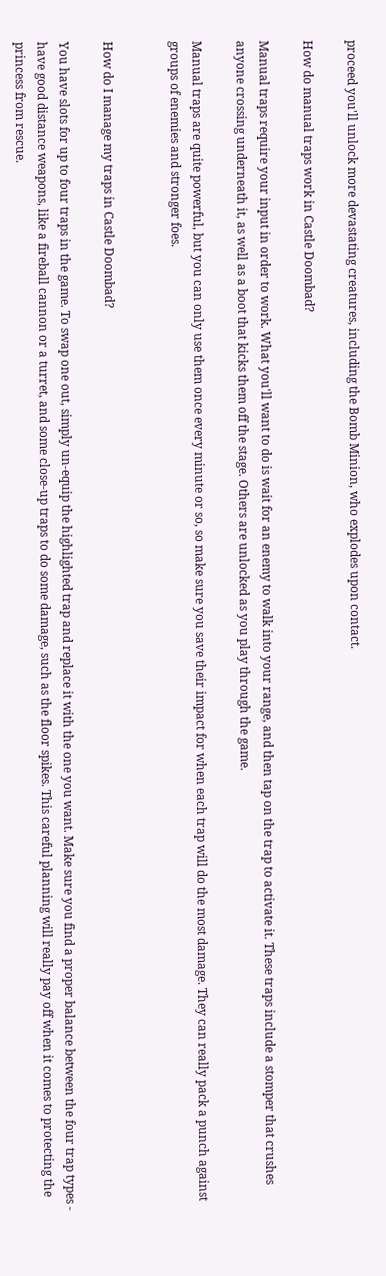proceed you'll unlock more devastating creatures, including the Bomb Minion, who explodes upon contact.

How do manual traps work in Castle Doombad?

Manual traps require your input in order to work. What you'll want to do is wait for an enemy to walk into your range, and then tap on the trap to activate it. These traps include a stomper that crushes anyone crossing underneath it, as well as a boot that kicks them off the stage. Others are unlocked as you play through the game.

Manual traps are quite powerful, but you can only use them once every minute or so, so make sure you save their impact for when each trap will do the most damage. They can really pack a punch against groups of enemies and stronger foes.


How do I manage my traps in Castle Doombad?

You have slots for up to four traps in the game. To swap one out, simply un-equip the highlighted trap and replace it with the one you want. Make sure you find a proper balance between the four trap types - have good distance weapons, like a fireball cannon or a turret, and some close-up traps to do some damage, such as the floor spikes. This careful planning will really pay off when it comes to protecting the princess from rescue.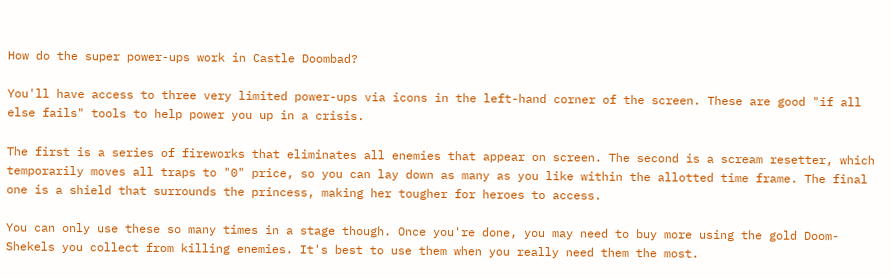How do the super power-ups work in Castle Doombad?

You'll have access to three very limited power-ups via icons in the left-hand corner of the screen. These are good "if all else fails" tools to help power you up in a crisis.

The first is a series of fireworks that eliminates all enemies that appear on screen. The second is a scream resetter, which temporarily moves all traps to "0" price, so you can lay down as many as you like within the allotted time frame. The final one is a shield that surrounds the princess, making her tougher for heroes to access.

You can only use these so many times in a stage though. Once you're done, you may need to buy more using the gold Doom-Shekels you collect from killing enemies. It's best to use them when you really need them the most.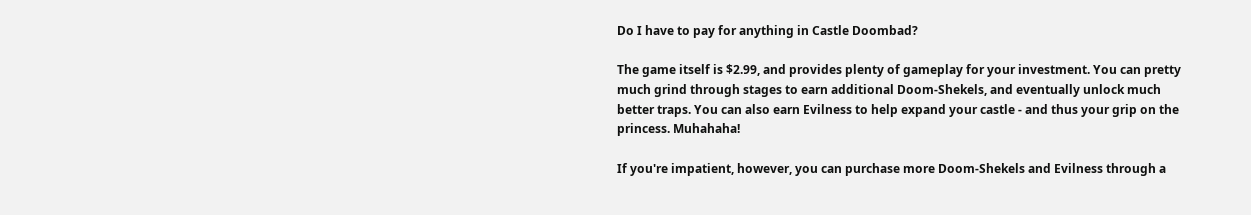Do I have to pay for anything in Castle Doombad?

The game itself is $2.99, and provides plenty of gameplay for your investment. You can pretty much grind through stages to earn additional Doom-Shekels, and eventually unlock much better traps. You can also earn Evilness to help expand your castle - and thus your grip on the princess. Muhahaha!

If you're impatient, however, you can purchase more Doom-Shekels and Evilness through a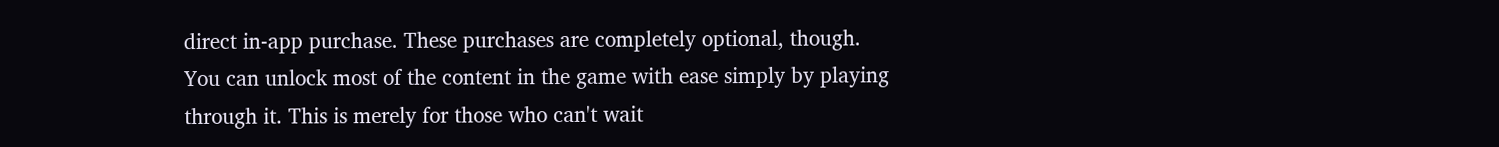direct in-app purchase. These purchases are completely optional, though. You can unlock most of the content in the game with ease simply by playing through it. This is merely for those who can't wait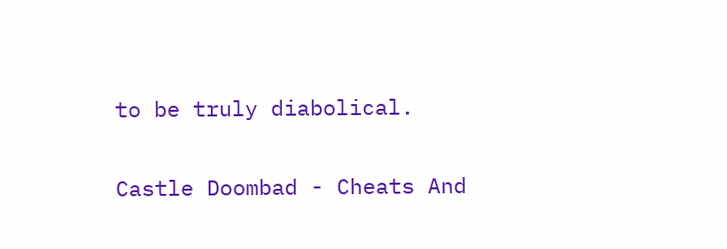to be truly diabolical.

Castle Doombad - Cheats And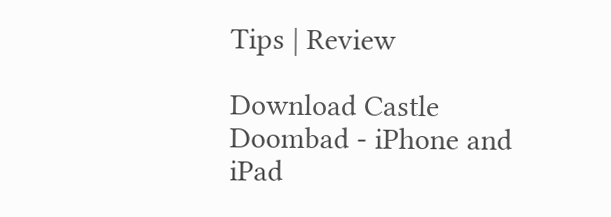Tips | Review

Download Castle Doombad - iPhone and iPad